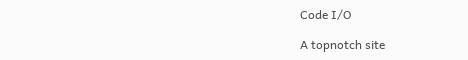Code I/O

A topnotch site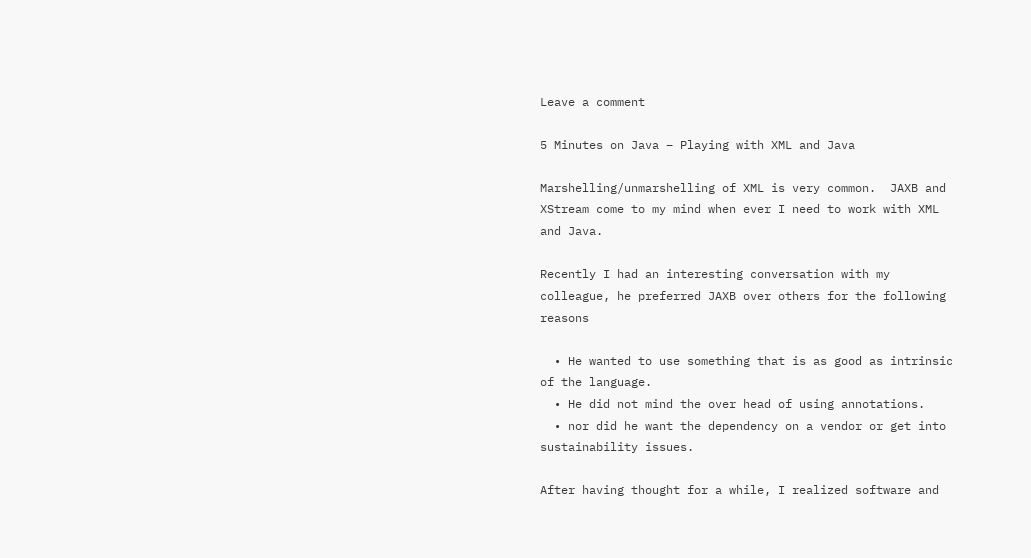Leave a comment

5 Minutes on Java – Playing with XML and Java

Marshelling/unmarshelling of XML is very common.  JAXB and XStream come to my mind when ever I need to work with XML and Java.

Recently I had an interesting conversation with my colleague, he preferred JAXB over others for the following reasons

  • He wanted to use something that is as good as intrinsic of the language.
  • He did not mind the over head of using annotations.
  • nor did he want the dependency on a vendor or get into sustainability issues.

After having thought for a while, I realized software and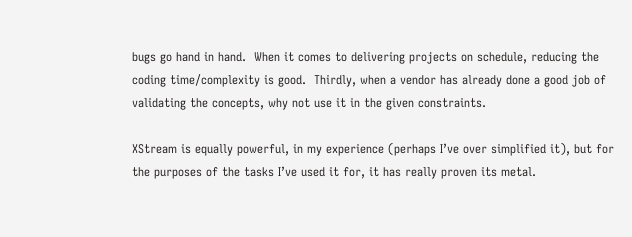bugs go hand in hand.  When it comes to delivering projects on schedule, reducing the coding time/complexity is good.  Thirdly, when a vendor has already done a good job of validating the concepts, why not use it in the given constraints.

XStream is equally powerful, in my experience (perhaps I’ve over simplified it), but for the purposes of the tasks I’ve used it for, it has really proven its metal.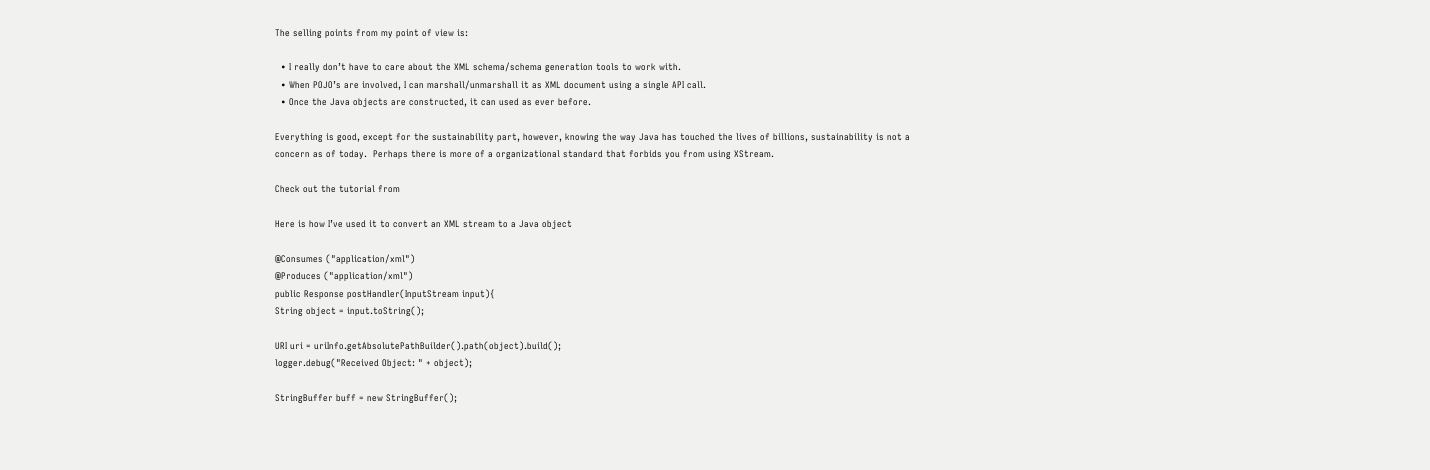The selling points from my point of view is:

  • I really don’t have to care about the XML schema/schema generation tools to work with.
  • When POJO’s are involved, I can marshall/unmarshall it as XML document using a single API call.
  • Once the Java objects are constructed, it can used as ever before.

Everything is good, except for the sustainability part, however, knowing the way Java has touched the lives of billions, sustainability is not a concern as of today.  Perhaps there is more of a organizational standard that forbids you from using XStream.

Check out the tutorial from

Here is how I’ve used it to convert an XML stream to a Java object

@Consumes ("application/xml")
@Produces ("application/xml")
public Response postHandler(InputStream input){
String object = input.toString();

URI uri = uriInfo.getAbsolutePathBuilder().path(object).build();
logger.debug("Received Object: " + object);

StringBuffer buff = new StringBuffer();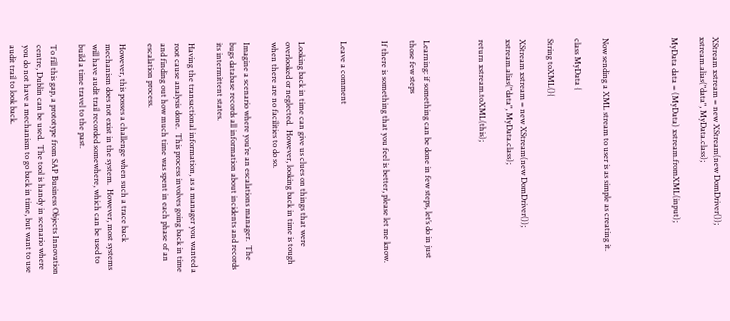XStream xstream = new XStream(new DomDriver());
xstream.alias("data", MyData.class);

MyData data = (MyData) xstream.fromXML(input);




Now sending a XML stream to user is as simple as creating it.

class MyData {

String toXML(){

XStream xstream = new XStream(new DomDriver());
xstream.alias("data", MyData.class);

return xstream.toXML(this);



Learning: if something can be done in few steps, let’s do in just those few steps

If there is something that you feel is better, please let me know.


Leave a comment


Looking back in time can give us clues on things that were overlooked or neglected.  However, looking back in time is tough when there are no facilities to do so.

Imagine a scenario where you’re an escalations manager.  The bugs database records all information about incidents and records its intermittent states.

Having the transactional information, as a manager you wanted a root cause analysis done.  This process involves going back in time and finding out how much time was spent in each phase of an escalation process.

However, this posses a challenge when such a trace back mechanism does not exist in the system.  However, most systems will have audit trail recorded somewhere, which can be used to build a time travel to the past.

To fill this gap, a prototype from SAP Business Objects Innovation centre, Dublin can be used.  The tool is handy in scenario where you do not have a mechanism to go back in time, but want to use audit trail to look back.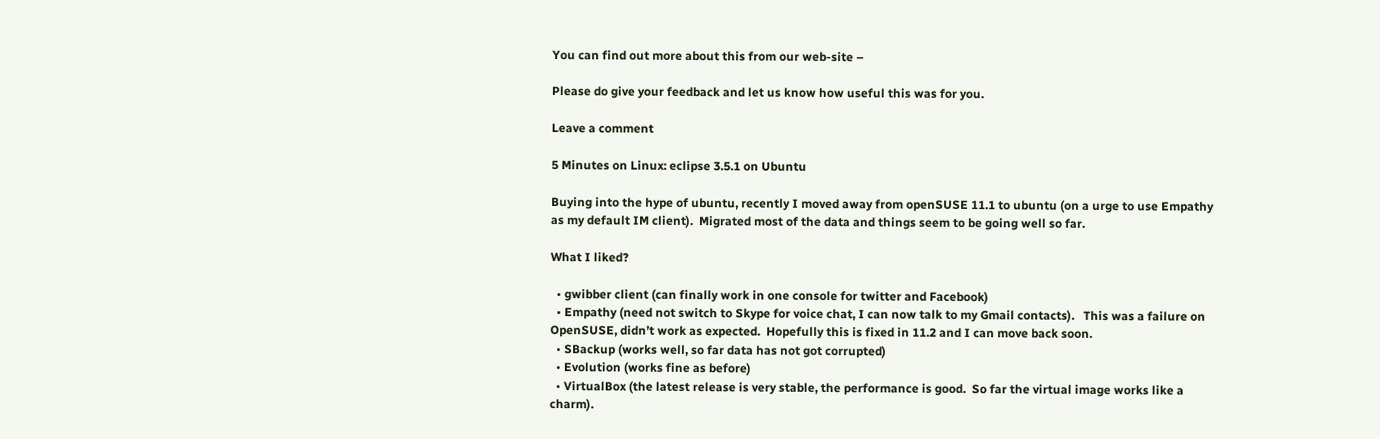You can find out more about this from our web-site –

Please do give your feedback and let us know how useful this was for you.

Leave a comment

5 Minutes on Linux: eclipse 3.5.1 on Ubuntu

Buying into the hype of ubuntu, recently I moved away from openSUSE 11.1 to ubuntu (on a urge to use Empathy as my default IM client).  Migrated most of the data and things seem to be going well so far.

What I liked?

  • gwibber client (can finally work in one console for twitter and Facebook)
  • Empathy (need not switch to Skype for voice chat, I can now talk to my Gmail contacts).   This was a failure on OpenSUSE, didn’t work as expected.  Hopefully this is fixed in 11.2 and I can move back soon.
  • SBackup (works well, so far data has not got corrupted)
  • Evolution (works fine as before)
  • VirtualBox (the latest release is very stable, the performance is good.  So far the virtual image works like a charm).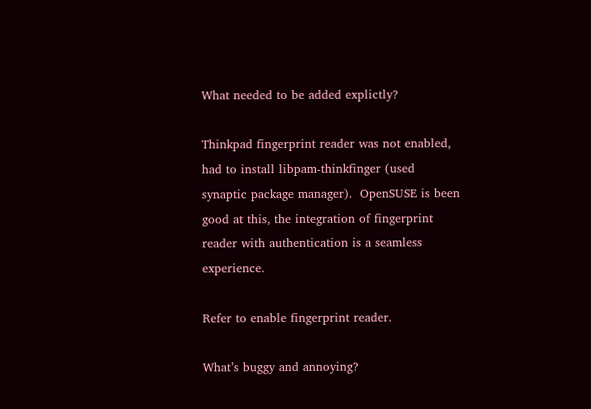What needed to be added explictly?

Thinkpad fingerprint reader was not enabled, had to install libpam-thinkfinger (used synaptic package manager).  OpenSUSE is been good at this, the integration of fingerprint reader with authentication is a seamless experience.

Refer to enable fingerprint reader.

What’s buggy and annoying?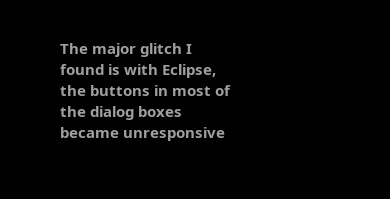The major glitch I found is with Eclipse, the buttons in most of the dialog boxes became unresponsive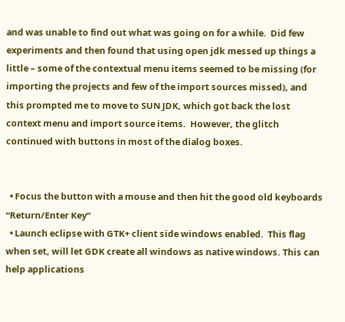and was unable to find out what was going on for a while.  Did few experiments and then found that using open jdk messed up things a little – some of the contextual menu items seemed to be missing (for importing the projects and few of the import sources missed), and this prompted me to move to SUN JDK, which got back the lost context menu and import source items.  However, the glitch continued with buttons in most of the dialog boxes.


  • Focus the button with a mouse and then hit the good old keyboards “Return/Enter Key”
  • Launch eclipse with GTK+ client side windows enabled.  This flag when set, will let GDK create all windows as native windows. This can help applications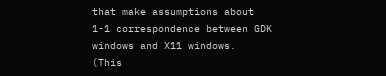that make assumptions about 1-1 correspondence between GDK windows and X11 windows.  (This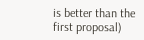is better than the first proposal)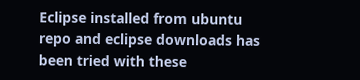Eclipse installed from ubuntu repo and eclipse downloads has been tried with these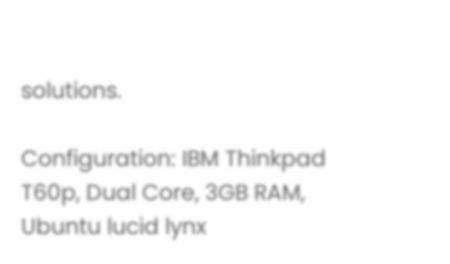solutions.

Configuration: IBM Thinkpad T60p, Dual Core, 3GB RAM, Ubuntu lucid lynx